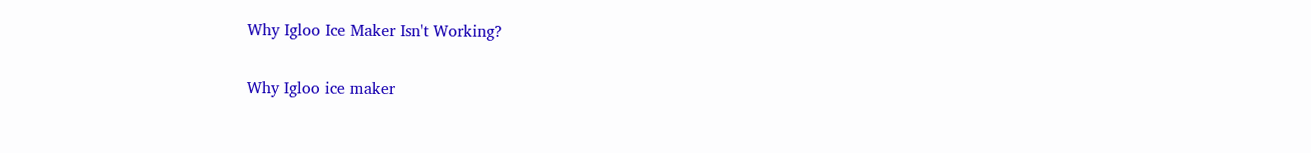Why Igloo Ice Maker Isn't Working?

Why Igloo ice maker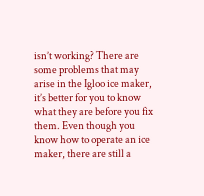isn’t working? There are some problems that may arise in the Igloo ice maker, it’s better for you to know what they are before you fix them. Even though you know how to operate an ice maker, there are still a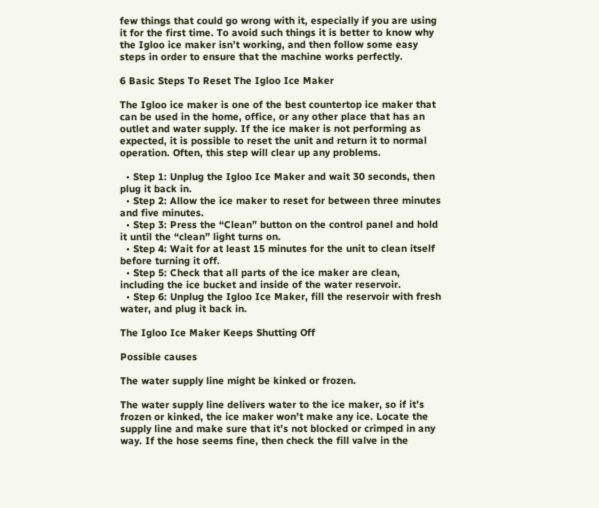few things that could go wrong with it, especially if you are using it for the first time. To avoid such things it is better to know why the Igloo ice maker isn’t working, and then follow some easy steps in order to ensure that the machine works perfectly.

6 Basic Steps To Reset The Igloo Ice Maker

The Igloo ice maker is one of the best countertop ice maker that can be used in the home, office, or any other place that has an outlet and water supply. If the ice maker is not performing as expected, it is possible to reset the unit and return it to normal operation. Often, this step will clear up any problems.

  • Step 1: Unplug the Igloo Ice Maker and wait 30 seconds, then plug it back in.
  • Step 2: Allow the ice maker to reset for between three minutes and five minutes.
  • Step 3: Press the “Clean” button on the control panel and hold it until the “clean” light turns on.
  • Step 4: Wait for at least 15 minutes for the unit to clean itself before turning it off.
  • Step 5: Check that all parts of the ice maker are clean, including the ice bucket and inside of the water reservoir.
  • Step 6: Unplug the Igloo Ice Maker, fill the reservoir with fresh water, and plug it back in.

The Igloo Ice Maker Keeps Shutting Off

Possible causes

The water supply line might be kinked or frozen.

The water supply line delivers water to the ice maker, so if it’s frozen or kinked, the ice maker won’t make any ice. Locate the supply line and make sure that it’s not blocked or crimped in any way. If the hose seems fine, then check the fill valve in the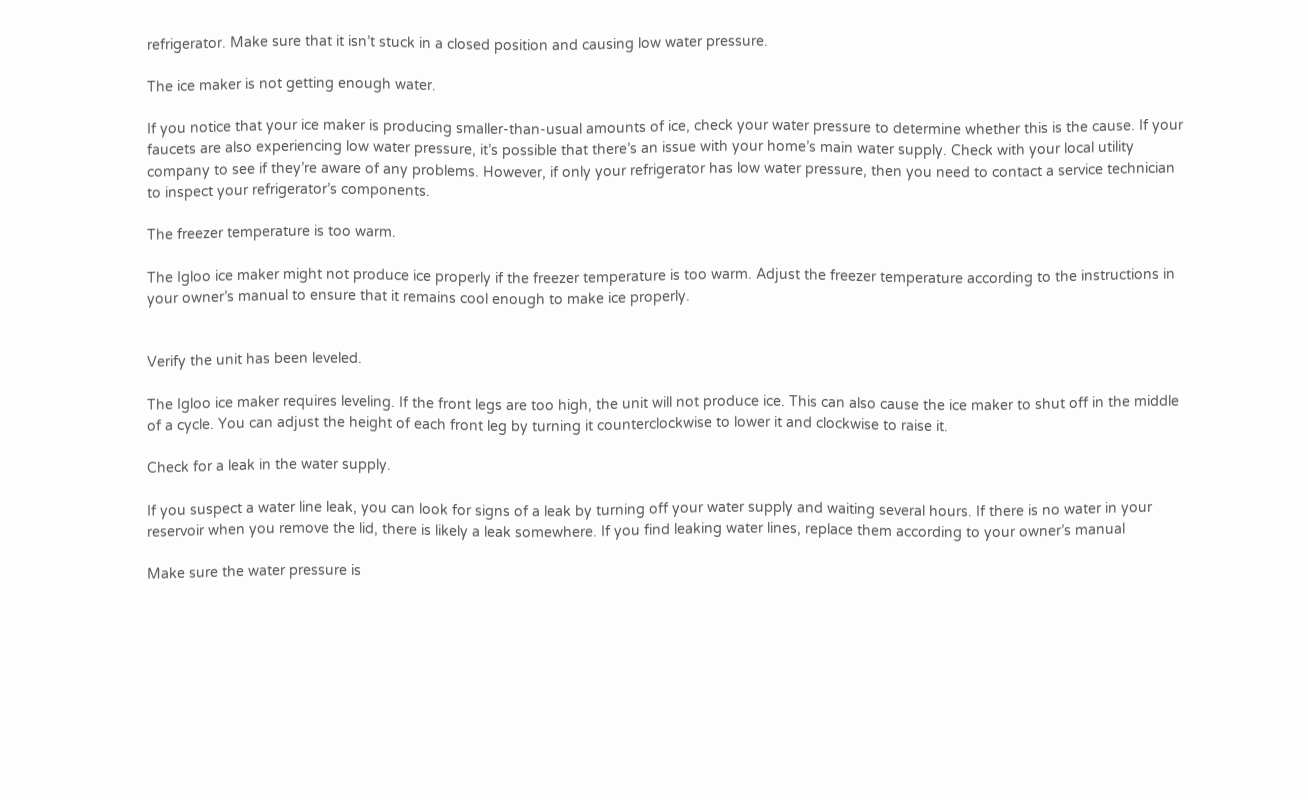refrigerator. Make sure that it isn’t stuck in a closed position and causing low water pressure.

The ice maker is not getting enough water.

If you notice that your ice maker is producing smaller-than-usual amounts of ice, check your water pressure to determine whether this is the cause. If your faucets are also experiencing low water pressure, it’s possible that there’s an issue with your home’s main water supply. Check with your local utility company to see if they’re aware of any problems. However, if only your refrigerator has low water pressure, then you need to contact a service technician to inspect your refrigerator’s components.

The freezer temperature is too warm.

The Igloo ice maker might not produce ice properly if the freezer temperature is too warm. Adjust the freezer temperature according to the instructions in your owner’s manual to ensure that it remains cool enough to make ice properly.


Verify the unit has been leveled.

The Igloo ice maker requires leveling. If the front legs are too high, the unit will not produce ice. This can also cause the ice maker to shut off in the middle of a cycle. You can adjust the height of each front leg by turning it counterclockwise to lower it and clockwise to raise it.

Check for a leak in the water supply.

If you suspect a water line leak, you can look for signs of a leak by turning off your water supply and waiting several hours. If there is no water in your reservoir when you remove the lid, there is likely a leak somewhere. If you find leaking water lines, replace them according to your owner’s manual

Make sure the water pressure is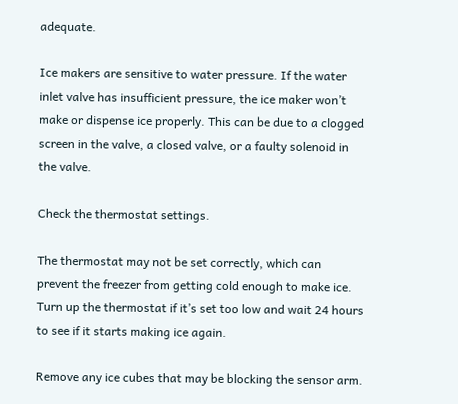adequate.

Ice makers are sensitive to water pressure. If the water inlet valve has insufficient pressure, the ice maker won’t make or dispense ice properly. This can be due to a clogged screen in the valve, a closed valve, or a faulty solenoid in the valve.

Check the thermostat settings.

The thermostat may not be set correctly, which can prevent the freezer from getting cold enough to make ice. Turn up the thermostat if it’s set too low and wait 24 hours to see if it starts making ice again.

Remove any ice cubes that may be blocking the sensor arm.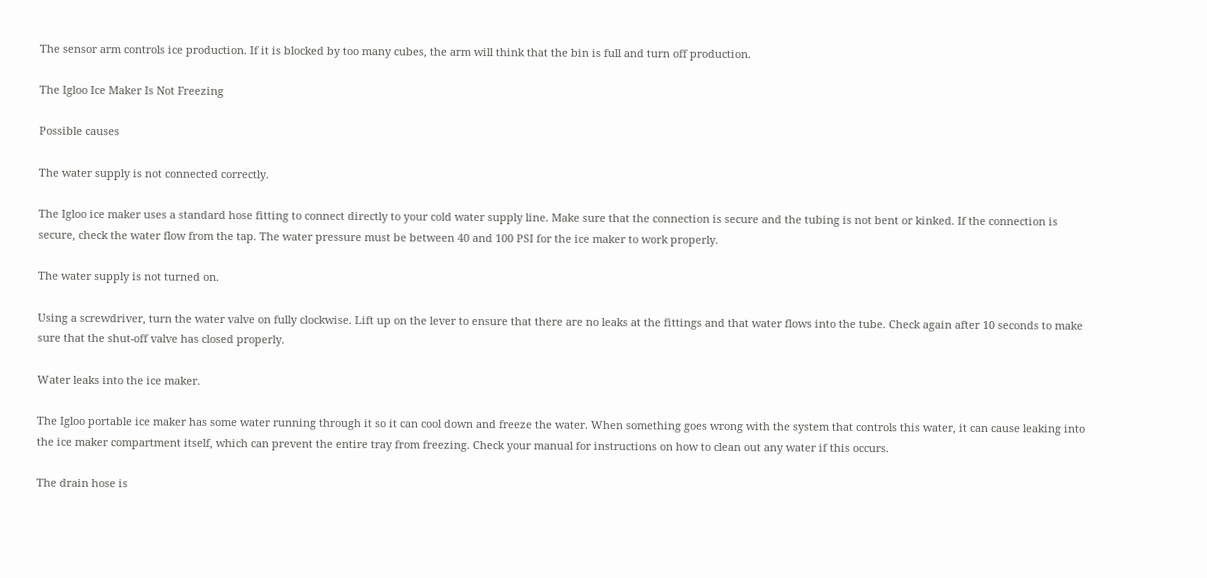The sensor arm controls ice production. If it is blocked by too many cubes, the arm will think that the bin is full and turn off production.

The Igloo Ice Maker Is Not Freezing

Possible causes

The water supply is not connected correctly.

The Igloo ice maker uses a standard hose fitting to connect directly to your cold water supply line. Make sure that the connection is secure and the tubing is not bent or kinked. If the connection is secure, check the water flow from the tap. The water pressure must be between 40 and 100 PSI for the ice maker to work properly.

The water supply is not turned on.

Using a screwdriver, turn the water valve on fully clockwise. Lift up on the lever to ensure that there are no leaks at the fittings and that water flows into the tube. Check again after 10 seconds to make sure that the shut-off valve has closed properly.

Water leaks into the ice maker.

The Igloo portable ice maker has some water running through it so it can cool down and freeze the water. When something goes wrong with the system that controls this water, it can cause leaking into the ice maker compartment itself, which can prevent the entire tray from freezing. Check your manual for instructions on how to clean out any water if this occurs.

The drain hose is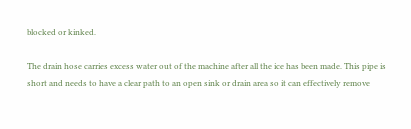blocked or kinked.

The drain hose carries excess water out of the machine after all the ice has been made. This pipe is short and needs to have a clear path to an open sink or drain area so it can effectively remove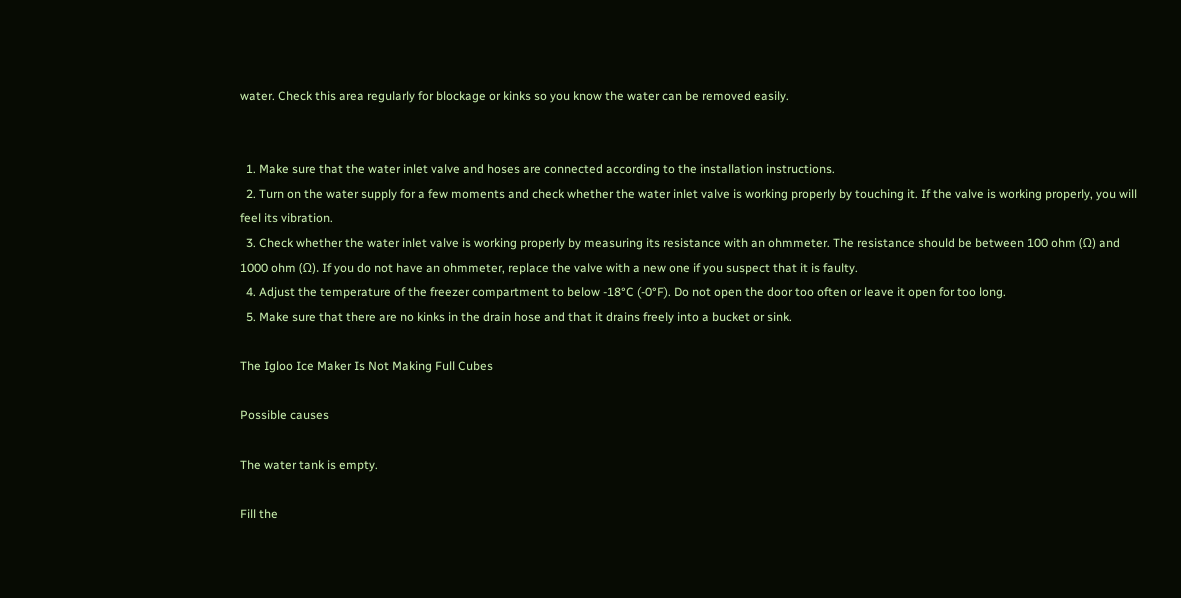water. Check this area regularly for blockage or kinks so you know the water can be removed easily.


  1. Make sure that the water inlet valve and hoses are connected according to the installation instructions.
  2. Turn on the water supply for a few moments and check whether the water inlet valve is working properly by touching it. If the valve is working properly, you will feel its vibration.
  3. Check whether the water inlet valve is working properly by measuring its resistance with an ohmmeter. The resistance should be between 100 ohm (Ω) and 1000 ohm (Ω). If you do not have an ohmmeter, replace the valve with a new one if you suspect that it is faulty.
  4. Adjust the temperature of the freezer compartment to below -18°C (-0°F). Do not open the door too often or leave it open for too long.
  5. Make sure that there are no kinks in the drain hose and that it drains freely into a bucket or sink.

The Igloo Ice Maker Is Not Making Full Cubes

Possible causes

The water tank is empty.

Fill the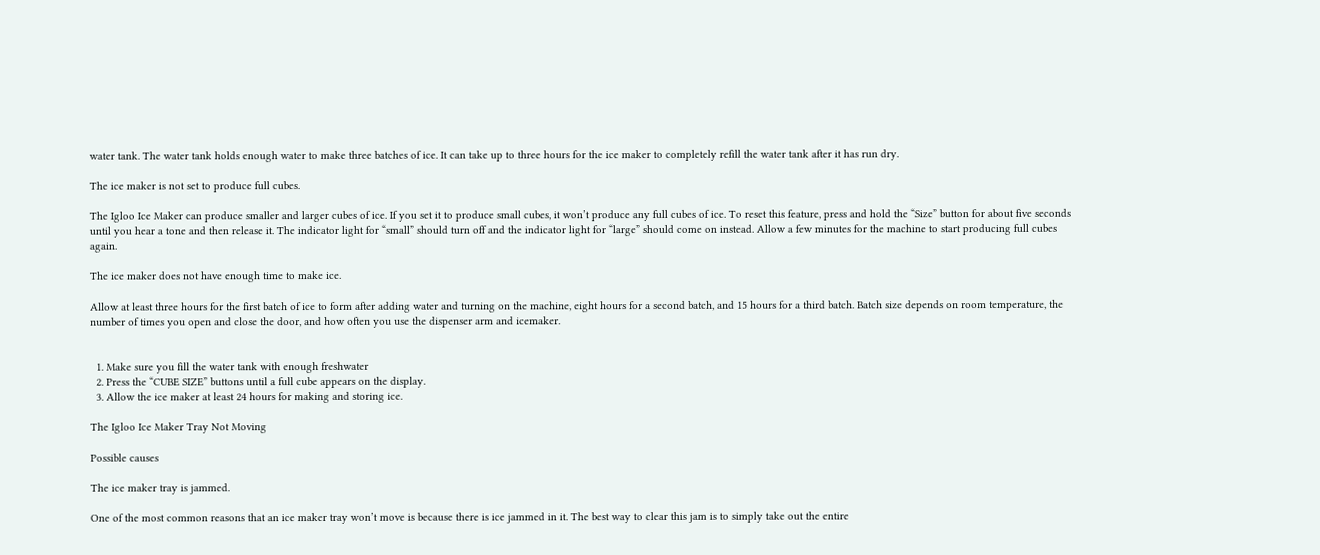water tank. The water tank holds enough water to make three batches of ice. It can take up to three hours for the ice maker to completely refill the water tank after it has run dry.

The ice maker is not set to produce full cubes.

The Igloo Ice Maker can produce smaller and larger cubes of ice. If you set it to produce small cubes, it won’t produce any full cubes of ice. To reset this feature, press and hold the “Size” button for about five seconds until you hear a tone and then release it. The indicator light for “small” should turn off and the indicator light for “large” should come on instead. Allow a few minutes for the machine to start producing full cubes again.

The ice maker does not have enough time to make ice.

Allow at least three hours for the first batch of ice to form after adding water and turning on the machine, eight hours for a second batch, and 15 hours for a third batch. Batch size depends on room temperature, the number of times you open and close the door, and how often you use the dispenser arm and icemaker.


  1. Make sure you fill the water tank with enough freshwater
  2. Press the “CUBE SIZE” buttons until a full cube appears on the display.
  3. Allow the ice maker at least 24 hours for making and storing ice.

The Igloo Ice Maker Tray Not Moving

Possible causes

The ice maker tray is jammed.

One of the most common reasons that an ice maker tray won’t move is because there is ice jammed in it. The best way to clear this jam is to simply take out the entire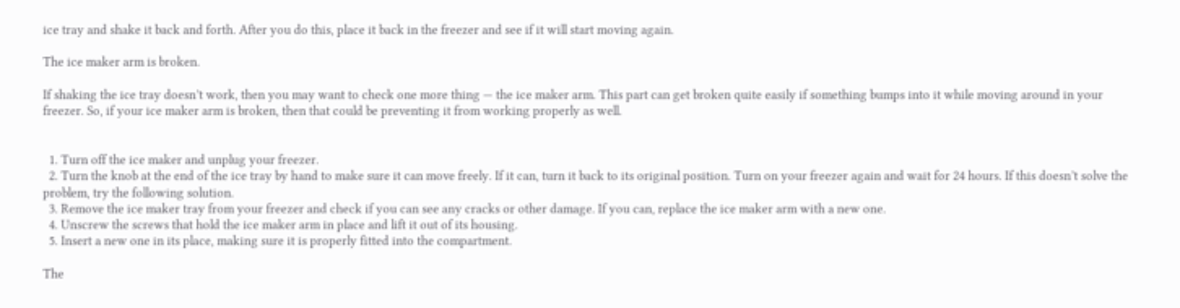ice tray and shake it back and forth. After you do this, place it back in the freezer and see if it will start moving again.

The ice maker arm is broken.

If shaking the ice tray doesn’t work, then you may want to check one more thing — the ice maker arm. This part can get broken quite easily if something bumps into it while moving around in your freezer. So, if your ice maker arm is broken, then that could be preventing it from working properly as well.


  1. Turn off the ice maker and unplug your freezer.
  2. Turn the knob at the end of the ice tray by hand to make sure it can move freely. If it can, turn it back to its original position. Turn on your freezer again and wait for 24 hours. If this doesn’t solve the problem, try the following solution.
  3. Remove the ice maker tray from your freezer and check if you can see any cracks or other damage. If you can, replace the ice maker arm with a new one.
  4. Unscrew the screws that hold the ice maker arm in place and lift it out of its housing.
  5. Insert a new one in its place, making sure it is properly fitted into the compartment.

The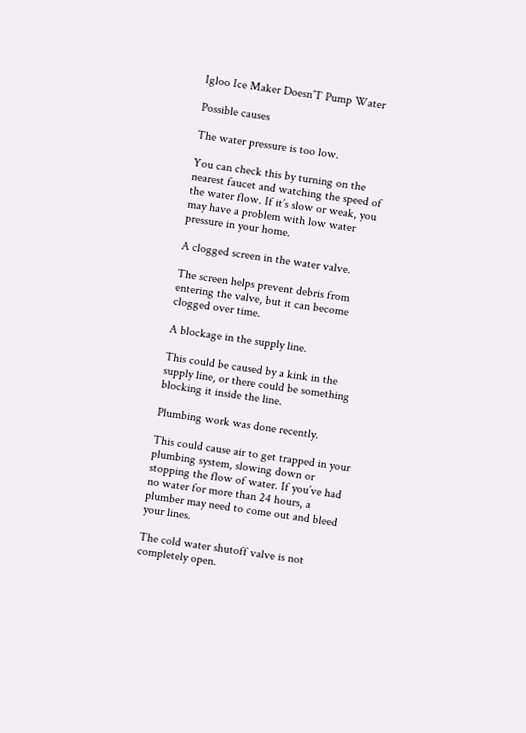Igloo Ice Maker Doesn’T Pump Water

Possible causes

The water pressure is too low.

You can check this by turning on the nearest faucet and watching the speed of the water flow. If it’s slow or weak, you may have a problem with low water pressure in your home.

A clogged screen in the water valve.

The screen helps prevent debris from entering the valve, but it can become clogged over time.

A blockage in the supply line.

This could be caused by a kink in the supply line, or there could be something blocking it inside the line.

Plumbing work was done recently.

This could cause air to get trapped in your plumbing system, slowing down or stopping the flow of water. If you’ve had no water for more than 24 hours, a plumber may need to come out and bleed your lines.

The cold water shutoff valve is not completely open.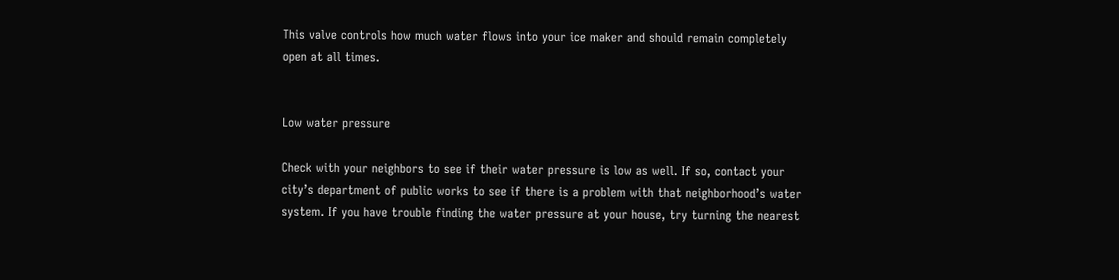This valve controls how much water flows into your ice maker and should remain completely open at all times.


Low water pressure

Check with your neighbors to see if their water pressure is low as well. If so, contact your city’s department of public works to see if there is a problem with that neighborhood’s water system. If you have trouble finding the water pressure at your house, try turning the nearest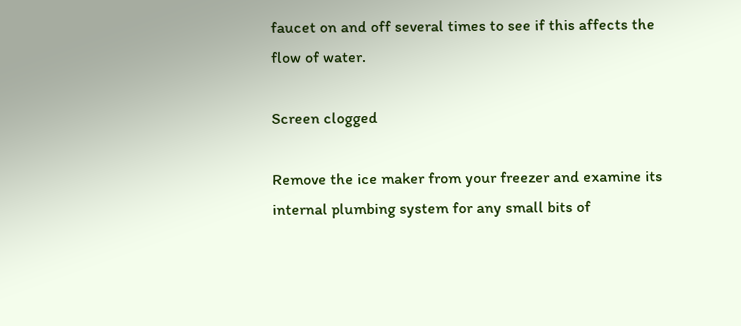faucet on and off several times to see if this affects the flow of water.

Screen clogged

Remove the ice maker from your freezer and examine its internal plumbing system for any small bits of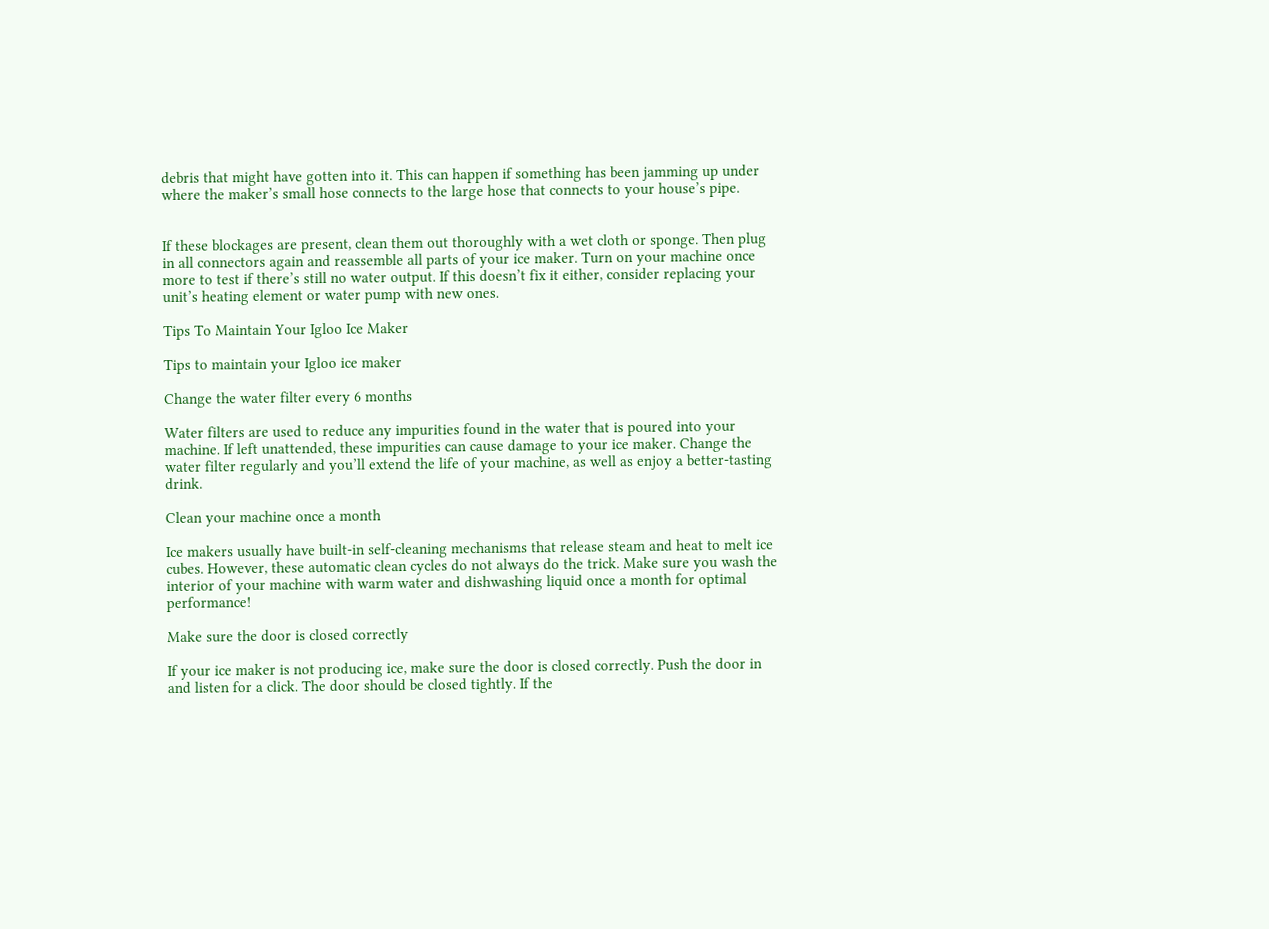debris that might have gotten into it. This can happen if something has been jamming up under where the maker’s small hose connects to the large hose that connects to your house’s pipe.


If these blockages are present, clean them out thoroughly with a wet cloth or sponge. Then plug in all connectors again and reassemble all parts of your ice maker. Turn on your machine once more to test if there’s still no water output. If this doesn’t fix it either, consider replacing your unit’s heating element or water pump with new ones.

Tips To Maintain Your Igloo Ice Maker

Tips to maintain your Igloo ice maker

Change the water filter every 6 months

Water filters are used to reduce any impurities found in the water that is poured into your machine. If left unattended, these impurities can cause damage to your ice maker. Change the water filter regularly and you’ll extend the life of your machine, as well as enjoy a better-tasting drink.

Clean your machine once a month

Ice makers usually have built-in self-cleaning mechanisms that release steam and heat to melt ice cubes. However, these automatic clean cycles do not always do the trick. Make sure you wash the interior of your machine with warm water and dishwashing liquid once a month for optimal performance!

Make sure the door is closed correctly

If your ice maker is not producing ice, make sure the door is closed correctly. Push the door in and listen for a click. The door should be closed tightly. If the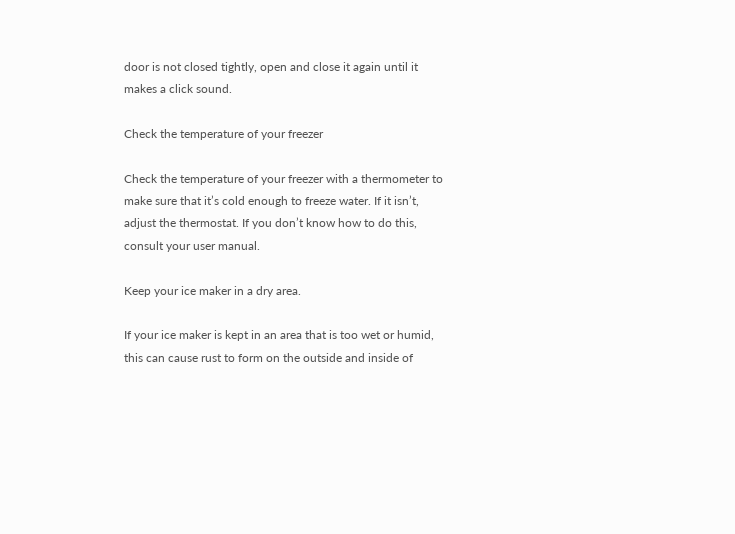door is not closed tightly, open and close it again until it makes a click sound.

Check the temperature of your freezer

Check the temperature of your freezer with a thermometer to make sure that it’s cold enough to freeze water. If it isn’t, adjust the thermostat. If you don’t know how to do this, consult your user manual.

Keep your ice maker in a dry area.

If your ice maker is kept in an area that is too wet or humid, this can cause rust to form on the outside and inside of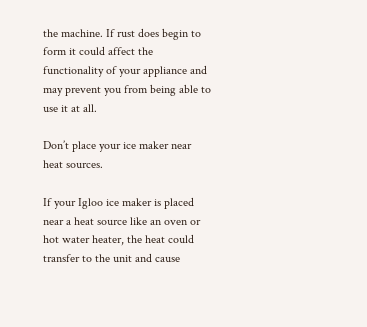the machine. If rust does begin to form it could affect the functionality of your appliance and may prevent you from being able to use it at all.

Don’t place your ice maker near heat sources.

If your Igloo ice maker is placed near a heat source like an oven or hot water heater, the heat could transfer to the unit and cause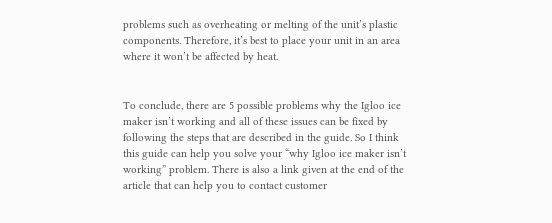problems such as overheating or melting of the unit’s plastic components. Therefore, it’s best to place your unit in an area where it won’t be affected by heat.


To conclude, there are 5 possible problems why the Igloo ice maker isn’t working and all of these issues can be fixed by following the steps that are described in the guide. So I think this guide can help you solve your “why Igloo ice maker isn’t working” problem. There is also a link given at the end of the article that can help you to contact customer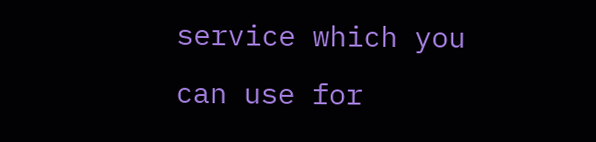service which you can use for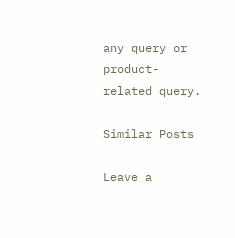any query or product-related query.

Similar Posts

Leave a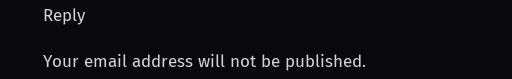Reply

Your email address will not be published.